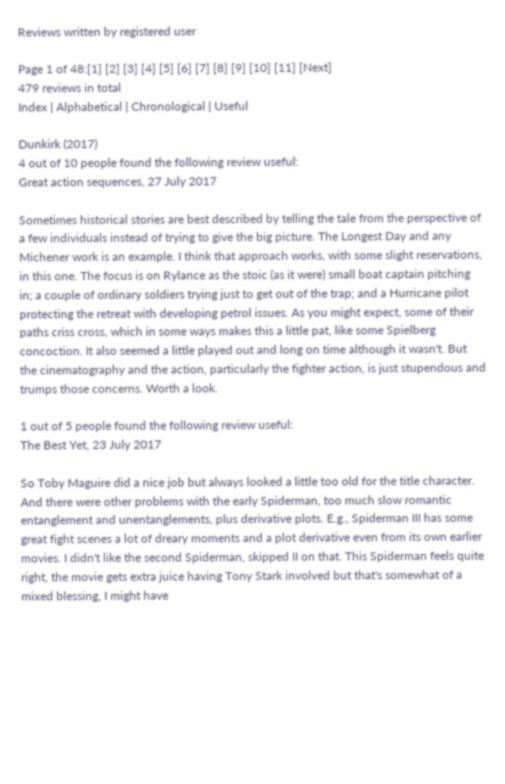Reviews written by registered user

Page 1 of 48:[1] [2] [3] [4] [5] [6] [7] [8] [9] [10] [11] [Next]
479 reviews in total
Index | Alphabetical | Chronological | Useful

Dunkirk (2017)
4 out of 10 people found the following review useful:
Great action sequences, 27 July 2017

Sometimes historical stories are best described by telling the tale from the perspective of a few individuals instead of trying to give the big picture. The Longest Day and any Michener work is an example. I think that approach works, with some slight reservations, in this one. The focus is on Rylance as the stoic (as it were) small boat captain pitching in; a couple of ordinary soldiers trying just to get out of the trap; and a Hurricane pilot protecting the retreat with developing petrol issues. As you might expect, some of their paths criss cross, which in some ways makes this a little pat, like some Spielberg concoction. It also seemed a little played out and long on time although it wasn't. But the cinematography and the action, particularly the fighter action, is just stupendous and trumps those concerns. Worth a look.

1 out of 5 people found the following review useful:
The Best Yet, 23 July 2017

So Toby Maguire did a nice job but always looked a little too old for the title character. And there were other problems with the early Spiderman, too much slow romantic entanglement and unentanglements, plus derivative plots. E.g., Spiderman III has some great fight scenes a lot of dreary moments and a plot derivative even from its own earlier movies. I didn't like the second Spiderman, skipped II on that. This Spiderman feels quite right, the movie gets extra juice having Tony Stark involved but that's somewhat of a mixed blessing, I might have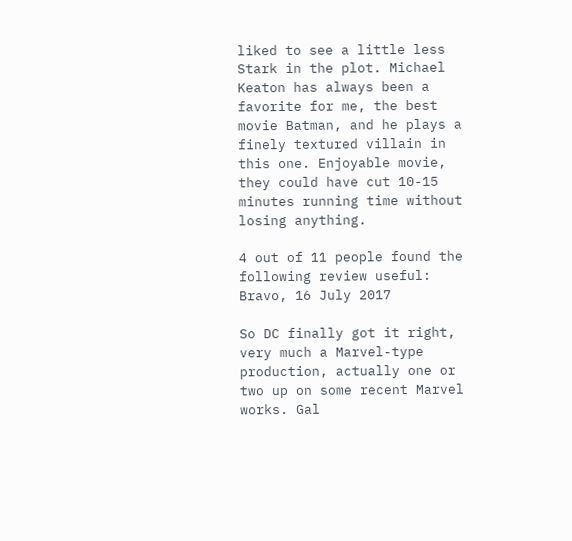liked to see a little less Stark in the plot. Michael Keaton has always been a favorite for me, the best movie Batman, and he plays a finely textured villain in this one. Enjoyable movie, they could have cut 10-15 minutes running time without losing anything.

4 out of 11 people found the following review useful:
Bravo, 16 July 2017

So DC finally got it right, very much a Marvel-type production, actually one or two up on some recent Marvel works. Gal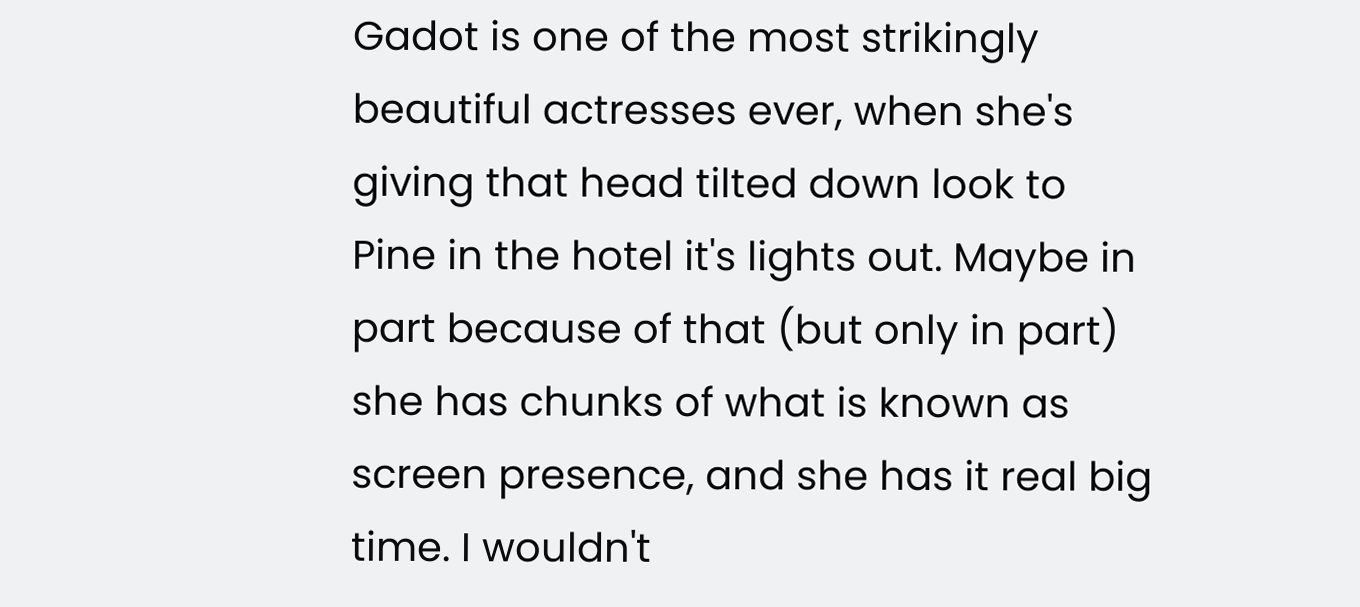Gadot is one of the most strikingly beautiful actresses ever, when she's giving that head tilted down look to Pine in the hotel it's lights out. Maybe in part because of that (but only in part) she has chunks of what is known as screen presence, and she has it real big time. I wouldn't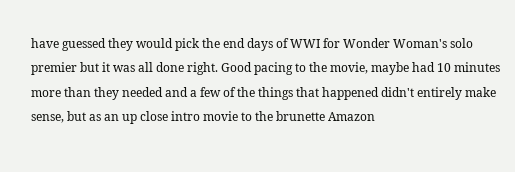have guessed they would pick the end days of WWI for Wonder Woman's solo premier but it was all done right. Good pacing to the movie, maybe had 10 minutes more than they needed and a few of the things that happened didn't entirely make sense, but as an up close intro movie to the brunette Amazon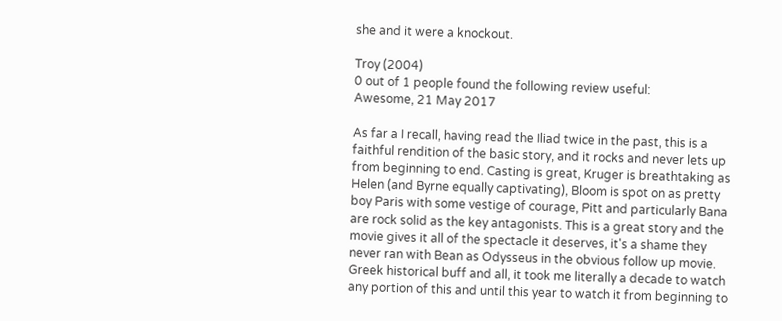she and it were a knockout.

Troy (2004)
0 out of 1 people found the following review useful:
Awesome, 21 May 2017

As far a I recall, having read the Iliad twice in the past, this is a faithful rendition of the basic story, and it rocks and never lets up from beginning to end. Casting is great, Kruger is breathtaking as Helen (and Byrne equally captivating), Bloom is spot on as pretty boy Paris with some vestige of courage, Pitt and particularly Bana are rock solid as the key antagonists. This is a great story and the movie gives it all of the spectacle it deserves, it's a shame they never ran with Bean as Odysseus in the obvious follow up movie. Greek historical buff and all, it took me literally a decade to watch any portion of this and until this year to watch it from beginning to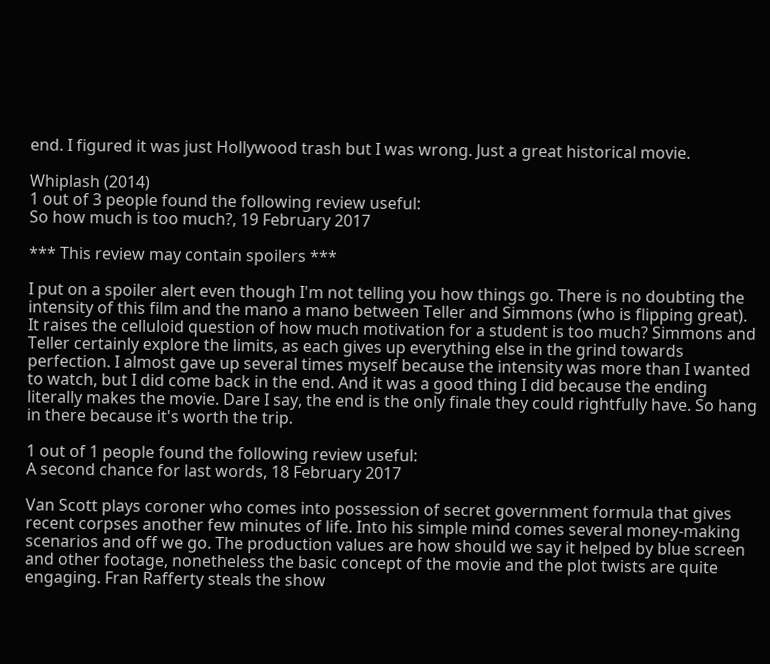end. I figured it was just Hollywood trash but I was wrong. Just a great historical movie.

Whiplash (2014)
1 out of 3 people found the following review useful:
So how much is too much?, 19 February 2017

*** This review may contain spoilers ***

I put on a spoiler alert even though I'm not telling you how things go. There is no doubting the intensity of this film and the mano a mano between Teller and Simmons (who is flipping great). It raises the celluloid question of how much motivation for a student is too much? Simmons and Teller certainly explore the limits, as each gives up everything else in the grind towards perfection. I almost gave up several times myself because the intensity was more than I wanted to watch, but I did come back in the end. And it was a good thing I did because the ending literally makes the movie. Dare I say, the end is the only finale they could rightfully have. So hang in there because it's worth the trip.

1 out of 1 people found the following review useful:
A second chance for last words, 18 February 2017

Van Scott plays coroner who comes into possession of secret government formula that gives recent corpses another few minutes of life. Into his simple mind comes several money-making scenarios and off we go. The production values are how should we say it helped by blue screen and other footage, nonetheless the basic concept of the movie and the plot twists are quite engaging. Fran Rafferty steals the show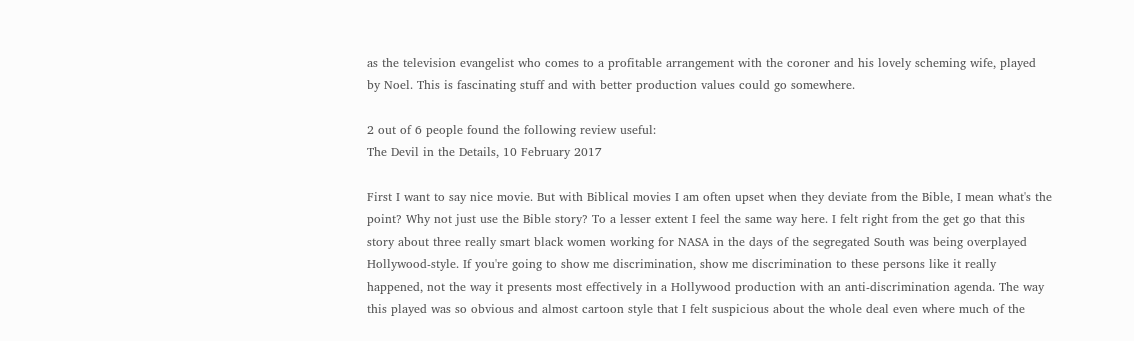as the television evangelist who comes to a profitable arrangement with the coroner and his lovely scheming wife, played by Noel. This is fascinating stuff and with better production values could go somewhere.

2 out of 6 people found the following review useful:
The Devil in the Details, 10 February 2017

First I want to say nice movie. But with Biblical movies I am often upset when they deviate from the Bible, I mean what's the point? Why not just use the Bible story? To a lesser extent I feel the same way here. I felt right from the get go that this story about three really smart black women working for NASA in the days of the segregated South was being overplayed Hollywood-style. If you're going to show me discrimination, show me discrimination to these persons like it really happened, not the way it presents most effectively in a Hollywood production with an anti-discrimination agenda. The way this played was so obvious and almost cartoon style that I felt suspicious about the whole deal even where much of the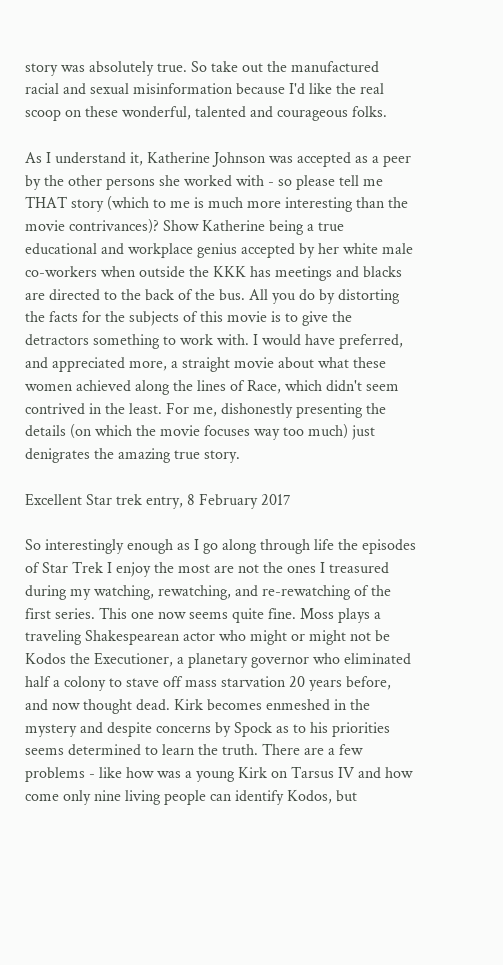story was absolutely true. So take out the manufactured racial and sexual misinformation because I'd like the real scoop on these wonderful, talented and courageous folks.

As I understand it, Katherine Johnson was accepted as a peer by the other persons she worked with - so please tell me THAT story (which to me is much more interesting than the movie contrivances)? Show Katherine being a true educational and workplace genius accepted by her white male co-workers when outside the KKK has meetings and blacks are directed to the back of the bus. All you do by distorting the facts for the subjects of this movie is to give the detractors something to work with. I would have preferred, and appreciated more, a straight movie about what these women achieved along the lines of Race, which didn't seem contrived in the least. For me, dishonestly presenting the details (on which the movie focuses way too much) just denigrates the amazing true story.

Excellent Star trek entry, 8 February 2017

So interestingly enough as I go along through life the episodes of Star Trek I enjoy the most are not the ones I treasured during my watching, rewatching, and re-rewatching of the first series. This one now seems quite fine. Moss plays a traveling Shakespearean actor who might or might not be Kodos the Executioner, a planetary governor who eliminated half a colony to stave off mass starvation 20 years before, and now thought dead. Kirk becomes enmeshed in the mystery and despite concerns by Spock as to his priorities seems determined to learn the truth. There are a few problems - like how was a young Kirk on Tarsus IV and how come only nine living people can identify Kodos, but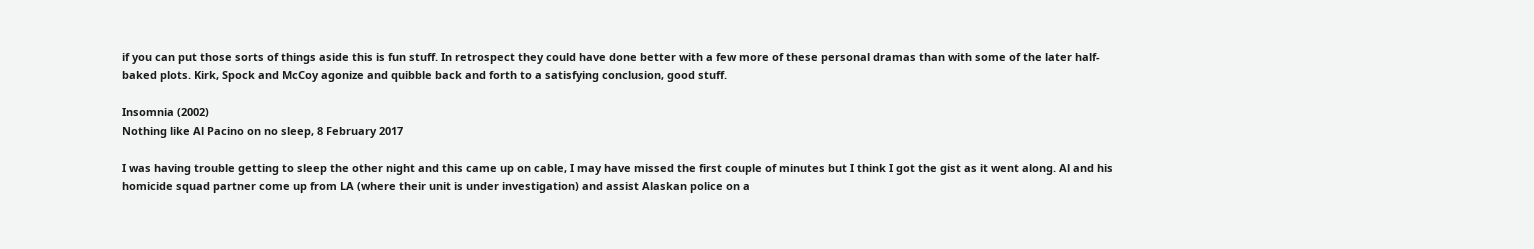if you can put those sorts of things aside this is fun stuff. In retrospect they could have done better with a few more of these personal dramas than with some of the later half-baked plots. Kirk, Spock and McCoy agonize and quibble back and forth to a satisfying conclusion, good stuff.

Insomnia (2002)
Nothing like Al Pacino on no sleep, 8 February 2017

I was having trouble getting to sleep the other night and this came up on cable, I may have missed the first couple of minutes but I think I got the gist as it went along. Al and his homicide squad partner come up from LA (where their unit is under investigation) and assist Alaskan police on a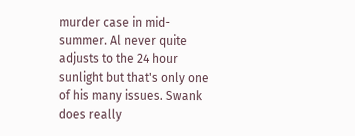murder case in mid-summer. Al never quite adjusts to the 24 hour sunlight but that's only one of his many issues. Swank does really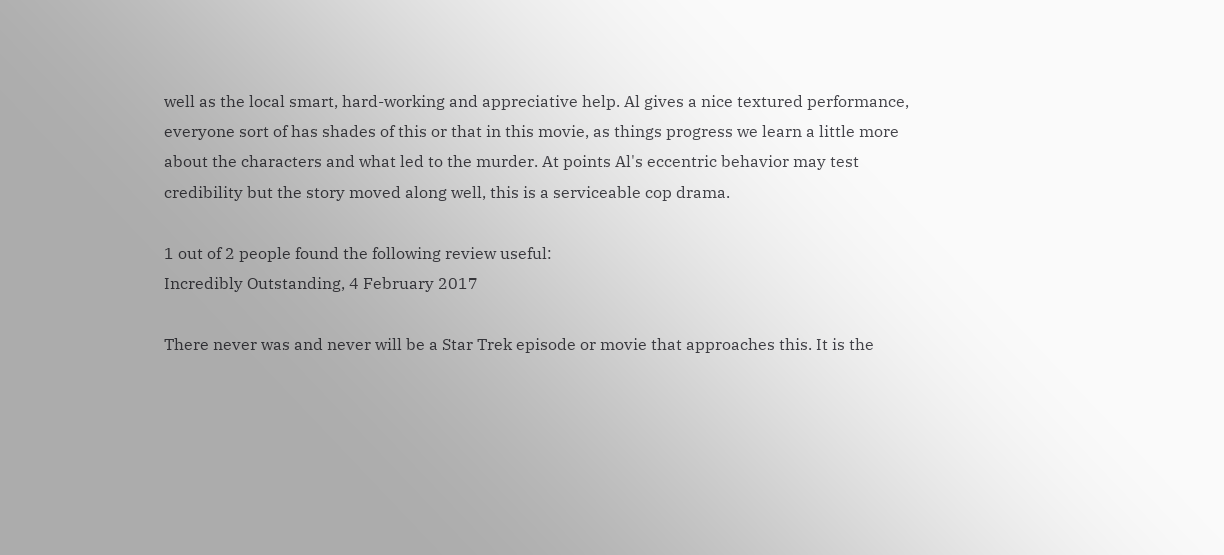well as the local smart, hard-working and appreciative help. Al gives a nice textured performance, everyone sort of has shades of this or that in this movie, as things progress we learn a little more about the characters and what led to the murder. At points Al's eccentric behavior may test credibility but the story moved along well, this is a serviceable cop drama.

1 out of 2 people found the following review useful:
Incredibly Outstanding, 4 February 2017

There never was and never will be a Star Trek episode or movie that approaches this. It is the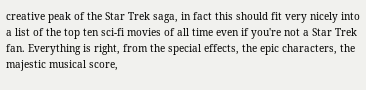creative peak of the Star Trek saga, in fact this should fit very nicely into a list of the top ten sci-fi movies of all time even if you're not a Star Trek fan. Everything is right, from the special effects, the epic characters, the majestic musical score,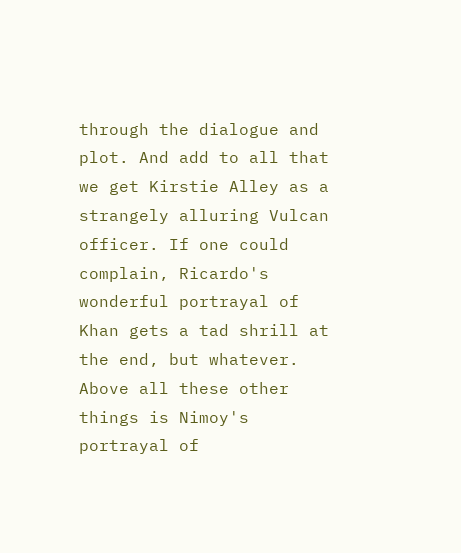through the dialogue and plot. And add to all that we get Kirstie Alley as a strangely alluring Vulcan officer. If one could complain, Ricardo's wonderful portrayal of Khan gets a tad shrill at the end, but whatever. Above all these other things is Nimoy's portrayal of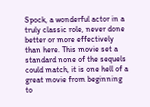Spock, a wonderful actor in a truly classic role, never done better or more effectively than here. This movie set a standard none of the sequels could match, it is one hell of a great movie from beginning to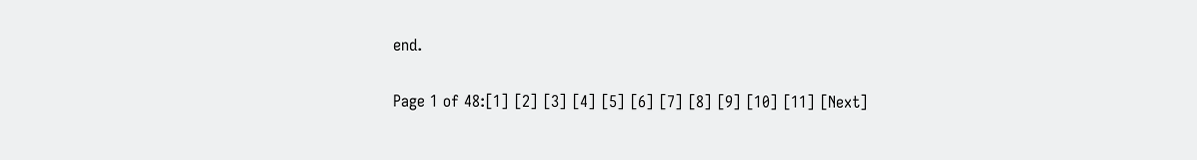end.

Page 1 of 48:[1] [2] [3] [4] [5] [6] [7] [8] [9] [10] [11] [Next]